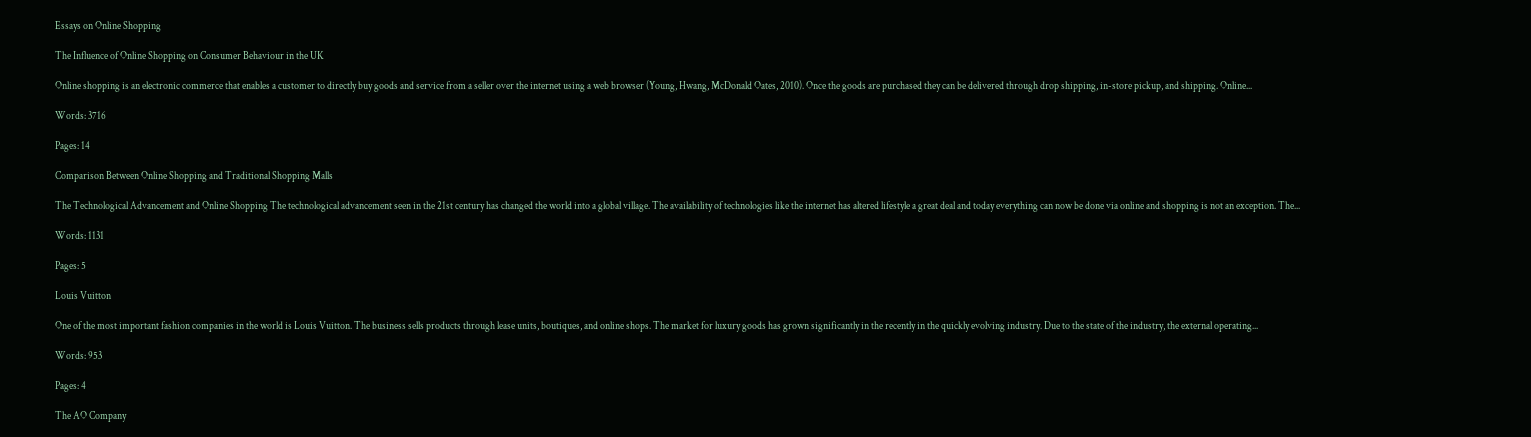Essays on Online Shopping

The Influence of Online Shopping on Consumer Behaviour in the UK

Online shopping is an electronic commerce that enables a customer to directly buy goods and service from a seller over the internet using a web browser (Young, Hwang, McDonald Oates, 2010). Once the goods are purchased they can be delivered through drop shipping, in-store pickup, and shipping. Online...

Words: 3716

Pages: 14

Comparison Between Online Shopping and Traditional Shopping Malls

The Technological Advancement and Online Shopping The technological advancement seen in the 21st century has changed the world into a global village. The availability of technologies like the internet has altered lifestyle a great deal and today everything can now be done via online and shopping is not an exception. The...

Words: 1131

Pages: 5

Louis Vuitton

One of the most important fashion companies in the world is Louis Vuitton. The business sells products through lease units, boutiques, and online shops. The market for luxury goods has grown significantly in the recently in the quickly evolving industry. Due to the state of the industry, the external operating...

Words: 953

Pages: 4

The AO Company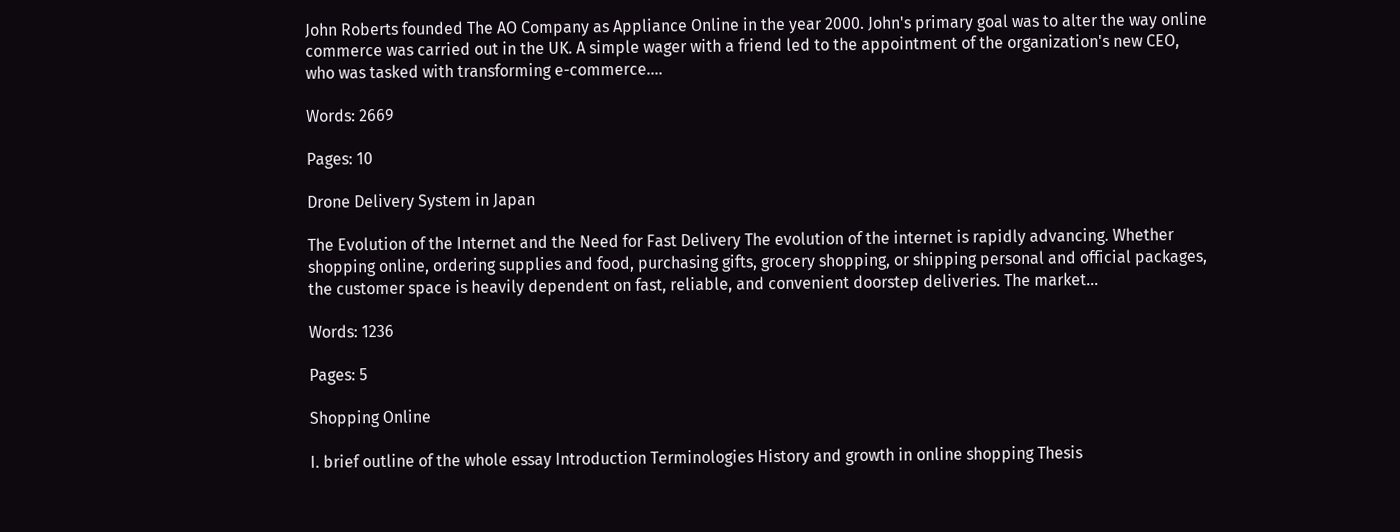John Roberts founded The AO Company as Appliance Online in the year 2000. John's primary goal was to alter the way online commerce was carried out in the UK. A simple wager with a friend led to the appointment of the organization's new CEO, who was tasked with transforming e-commerce....

Words: 2669

Pages: 10

Drone Delivery System in Japan

The Evolution of the Internet and the Need for Fast Delivery The evolution of the internet is rapidly advancing. Whether shopping online, ordering supplies and food, purchasing gifts, grocery shopping, or shipping personal and official packages, the customer space is heavily dependent on fast, reliable, and convenient doorstep deliveries. The market...

Words: 1236

Pages: 5

Shopping Online

I. brief outline of the whole essay Introduction Terminologies History and growth in online shopping Thesis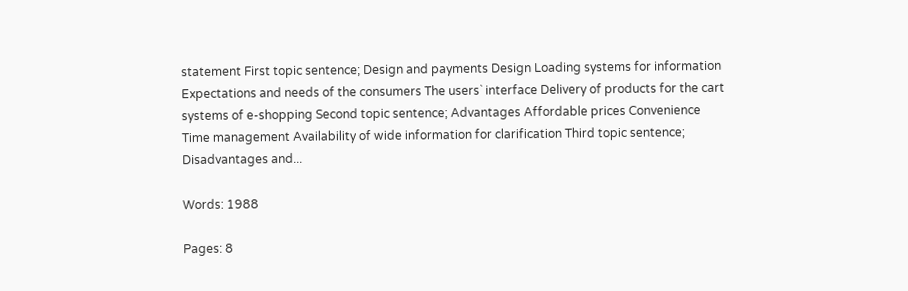statement First topic sentence; Design and payments Design Loading systems for information Expectations and needs of the consumers The users` interface Delivery of products for the cart systems of e-shopping Second topic sentence; Advantages Affordable prices Convenience Time management Availability of wide information for clarification Third topic sentence; Disadvantages and...

Words: 1988

Pages: 8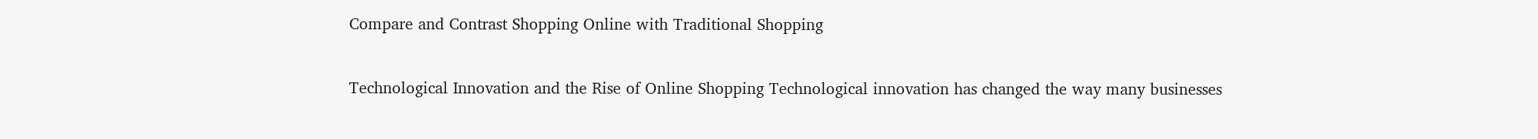Compare and Contrast Shopping Online with Traditional Shopping

Technological Innovation and the Rise of Online Shopping Technological innovation has changed the way many businesses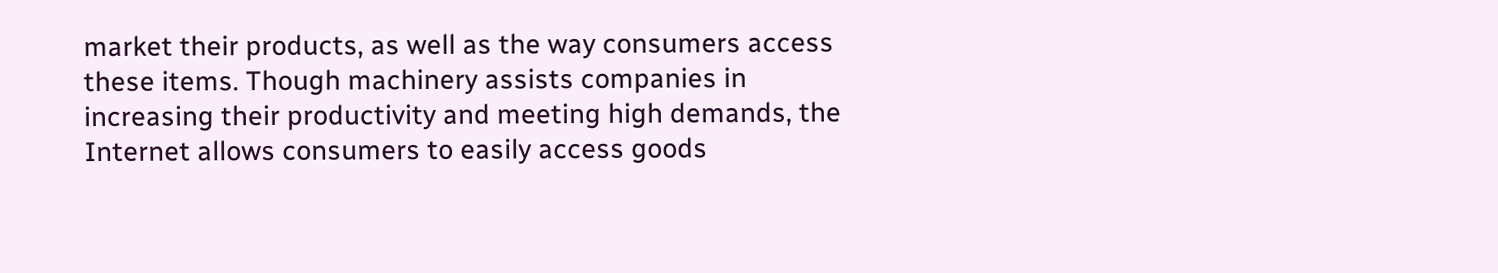market their products, as well as the way consumers access these items. Though machinery assists companies in increasing their productivity and meeting high demands, the Internet allows consumers to easily access goods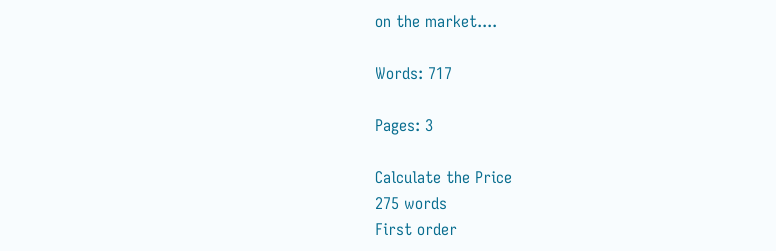on the market....

Words: 717

Pages: 3

Calculate the Price
275 words
First order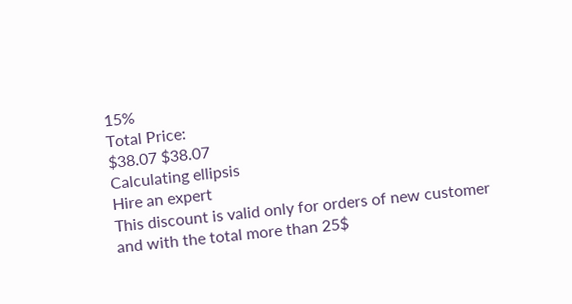15%
Total Price:
$38.07 $38.07
Calculating ellipsis
Hire an expert
This discount is valid only for orders of new customer and with the total more than 25$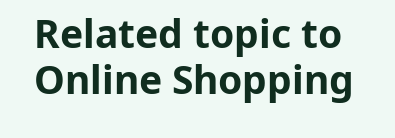Related topic to Online Shopping